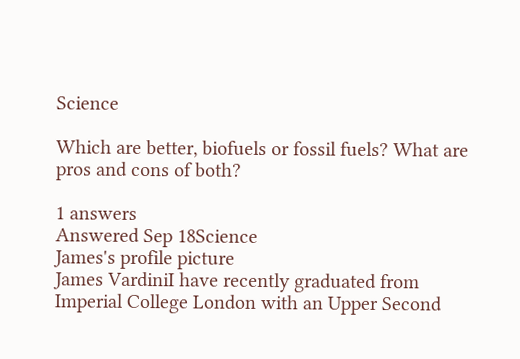Science

Which are better, biofuels or fossil fuels? What are pros and cons of both?

1 answers
Answered Sep 18Science
James's profile picture
James VardiniI have recently graduated from Imperial College London with an Upper Second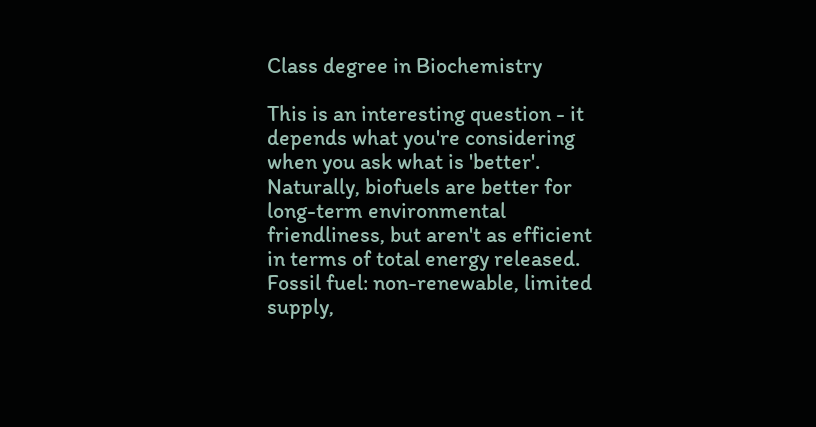Class degree in Biochemistry

This is an interesting question - it depends what you're considering when you ask what is 'better'. Naturally, biofuels are better for long-term environmental friendliness, but aren't as efficient in terms of total energy released. Fossil fuel: non-renewable, limited supply,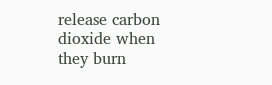release carbon dioxide when they burn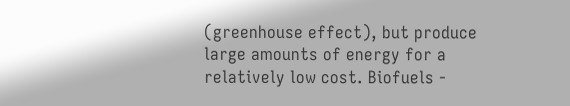(greenhouse effect), but produce large amounts of energy for a relatively low cost. Biofuels -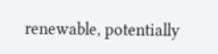renewable, potentially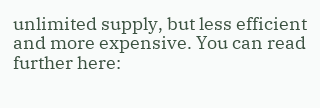unlimited supply, but less efficient and more expensive. You can read further here: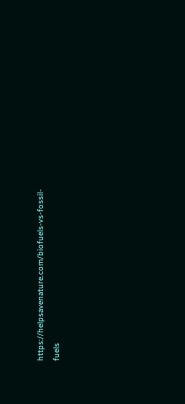https://helpsavenature.com/biofuels-vs-fossil-fuels